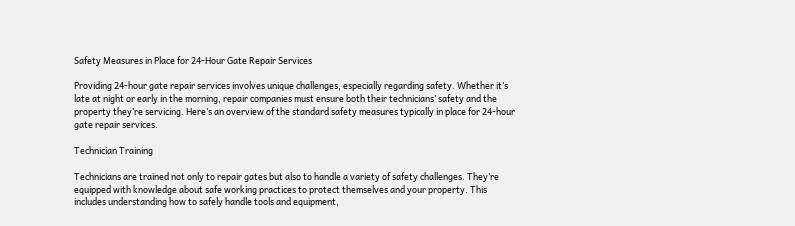Safety Measures in Place for 24-Hour Gate Repair Services

Providing 24-hour gate repair services involves unique challenges, especially regarding safety. Whether it’s late at night or early in the morning, repair companies must ensure both their technicians’ safety and the property they’re servicing. Here’s an overview of the standard safety measures typically in place for 24-hour gate repair services.

Technician Training

Technicians are trained not only to repair gates but also to handle a variety of safety challenges. They’re equipped with knowledge about safe working practices to protect themselves and your property. This includes understanding how to safely handle tools and equipment,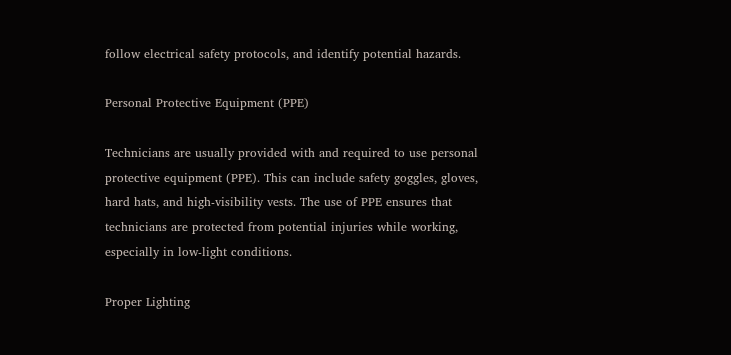follow electrical safety protocols, and identify potential hazards.

Personal Protective Equipment (PPE)

Technicians are usually provided with and required to use personal protective equipment (PPE). This can include safety goggles, gloves, hard hats, and high-visibility vests. The use of PPE ensures that technicians are protected from potential injuries while working, especially in low-light conditions.

Proper Lighting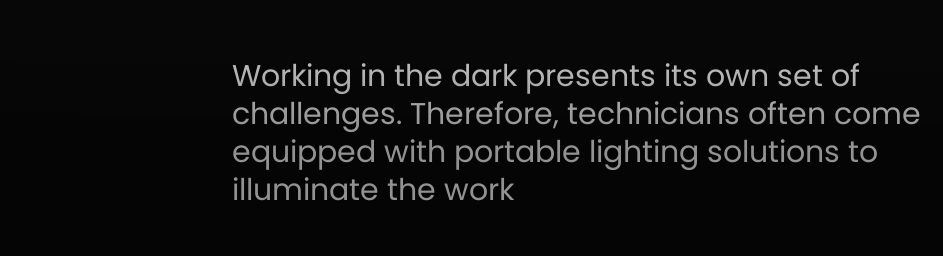Working in the dark presents its own set of challenges. Therefore, technicians often come equipped with portable lighting solutions to illuminate the work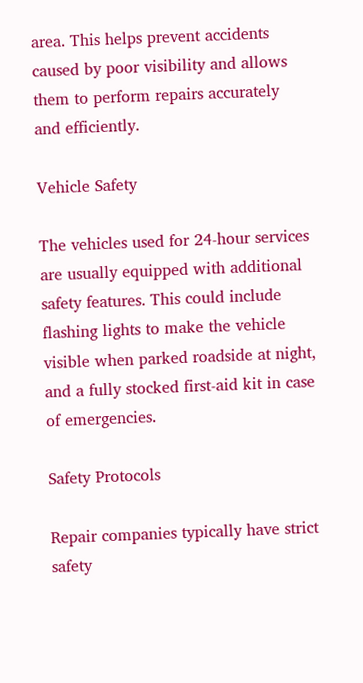area. This helps prevent accidents caused by poor visibility and allows them to perform repairs accurately and efficiently.

Vehicle Safety

The vehicles used for 24-hour services are usually equipped with additional safety features. This could include flashing lights to make the vehicle visible when parked roadside at night, and a fully stocked first-aid kit in case of emergencies.

Safety Protocols

Repair companies typically have strict safety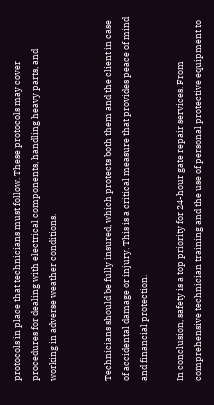protocols in place that technicians must follow. These protocols may cover procedures for dealing with electrical components, handling heavy parts, and working in adverse weather conditions.


Technicians should be fully insured, which protects both them and the client in case of accidental damage or injury. This is a critical measure that provides peace of mind and financial protection.

In conclusion, safety is a top priority for 24-hour gate repair services. From comprehensive technician training and the use of personal protective equipment to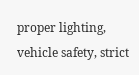proper lighting, vehicle safety, strict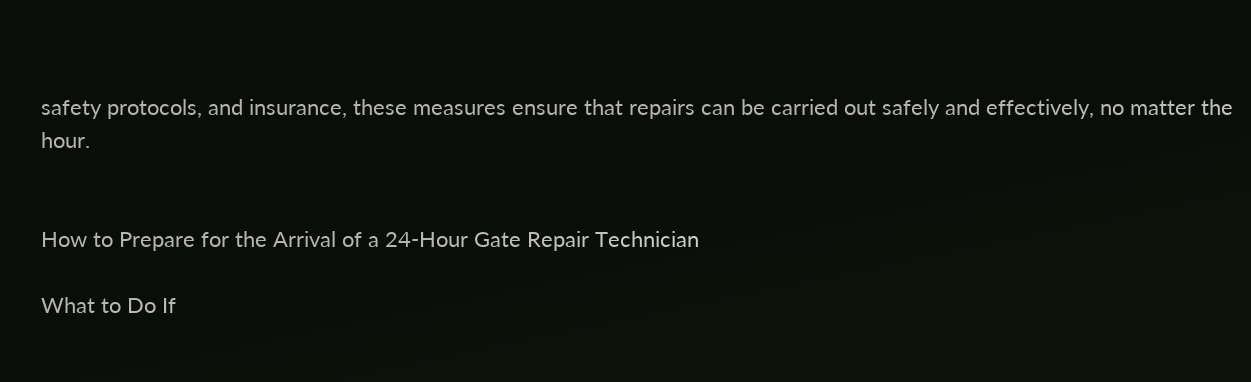safety protocols, and insurance, these measures ensure that repairs can be carried out safely and effectively, no matter the hour.


How to Prepare for the Arrival of a 24-Hour Gate Repair Technician

What to Do If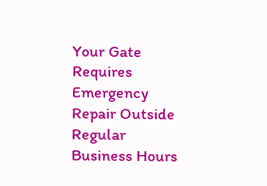Your Gate Requires Emergency Repair Outside Regular Business Hours